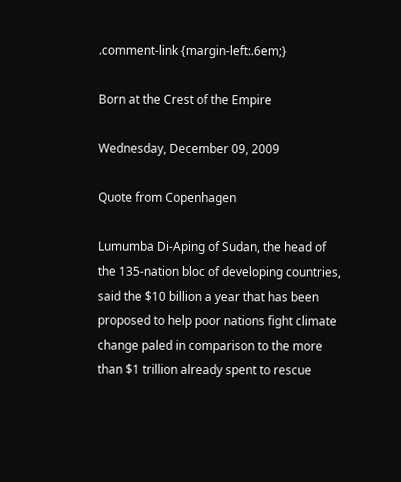.comment-link {margin-left:.6em;}

Born at the Crest of the Empire

Wednesday, December 09, 2009

Quote from Copenhagen

Lumumba Di-Aping of Sudan, the head of the 135-nation bloc of developing countries, said the $10 billion a year that has been proposed to help poor nations fight climate change paled in comparison to the more than $1 trillion already spent to rescue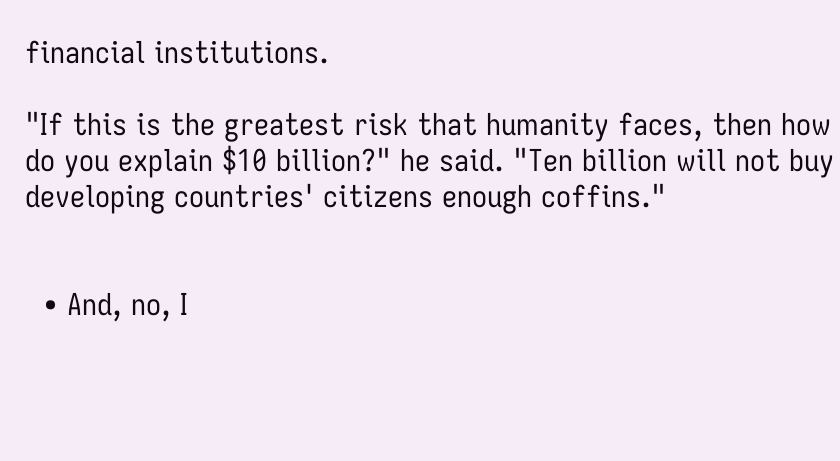financial institutions.

"If this is the greatest risk that humanity faces, then how do you explain $10 billion?" he said. "Ten billion will not buy developing countries' citizens enough coffins."


  • And, no, I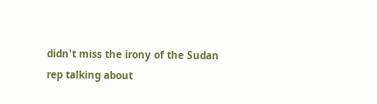didn't miss the irony of the Sudan rep talking about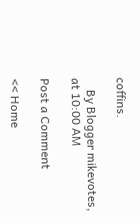coffins.

    By Blogger mikevotes, at 10:00 AM

Post a Comment

<< Home